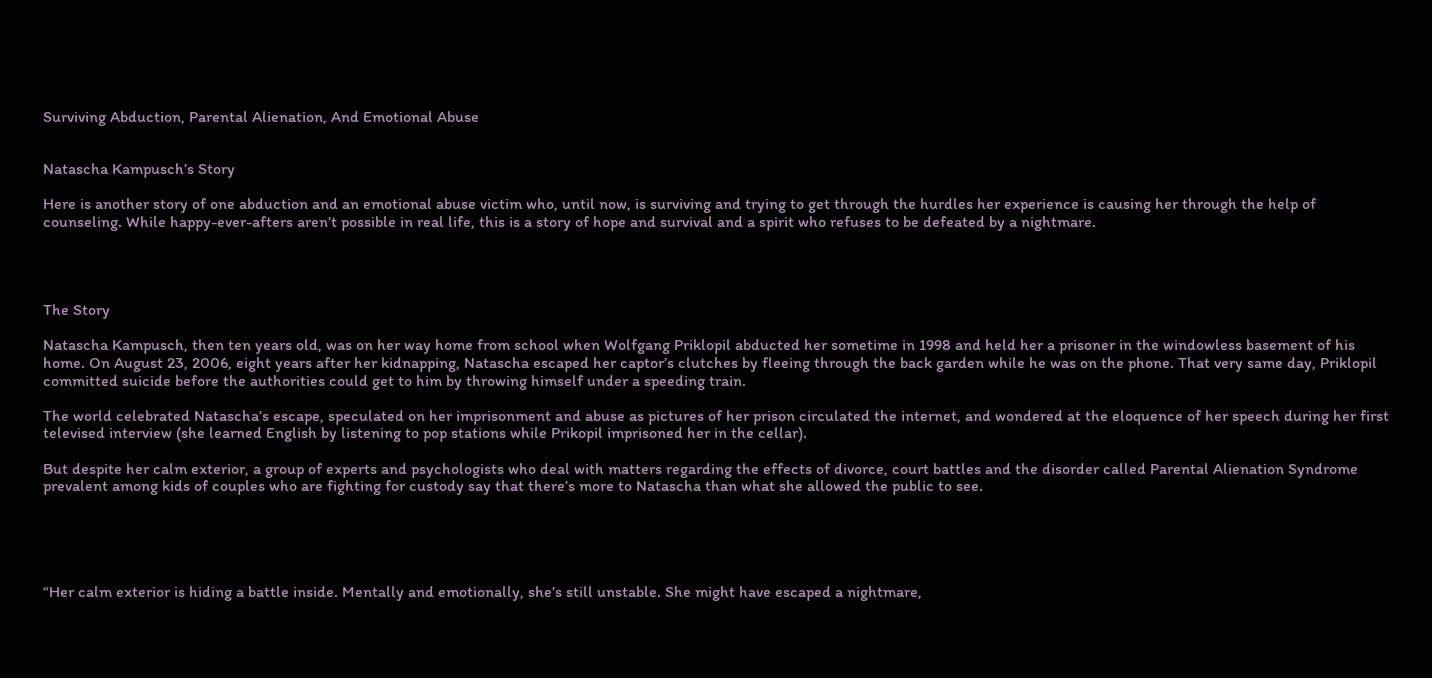Surviving Abduction, Parental Alienation, And Emotional Abuse


Natascha Kampusch’s Story

Here is another story of one abduction and an emotional abuse victim who, until now, is surviving and trying to get through the hurdles her experience is causing her through the help of counseling. While happy-ever-afters aren’t possible in real life, this is a story of hope and survival and a spirit who refuses to be defeated by a nightmare.




The Story

Natascha Kampusch, then ten years old, was on her way home from school when Wolfgang Priklopil abducted her sometime in 1998 and held her a prisoner in the windowless basement of his home. On August 23, 2006, eight years after her kidnapping, Natascha escaped her captor’s clutches by fleeing through the back garden while he was on the phone. That very same day, Priklopil committed suicide before the authorities could get to him by throwing himself under a speeding train.

The world celebrated Natascha’s escape, speculated on her imprisonment and abuse as pictures of her prison circulated the internet, and wondered at the eloquence of her speech during her first televised interview (she learned English by listening to pop stations while Prikopil imprisoned her in the cellar).

But despite her calm exterior, a group of experts and psychologists who deal with matters regarding the effects of divorce, court battles and the disorder called Parental Alienation Syndrome prevalent among kids of couples who are fighting for custody say that there’s more to Natascha than what she allowed the public to see.





“Her calm exterior is hiding a battle inside. Mentally and emotionally, she’s still unstable. She might have escaped a nightmare,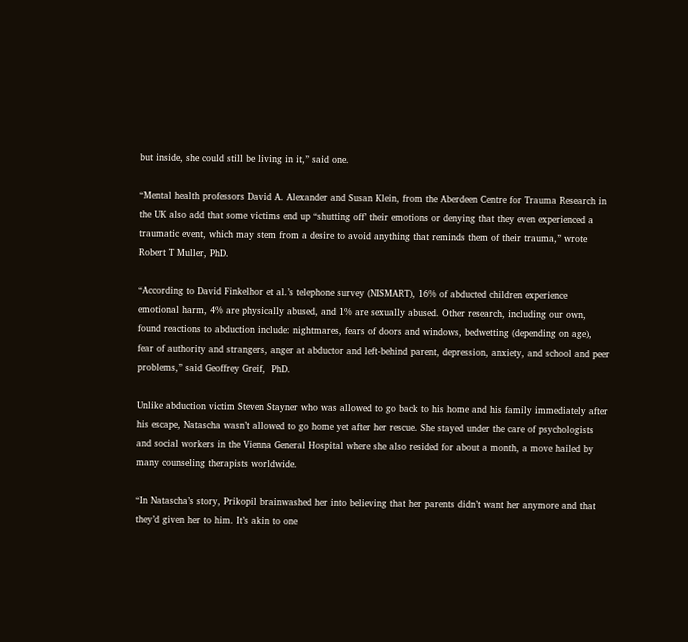but inside, she could still be living in it,” said one.

“Mental health professors David A. Alexander and Susan Klein, from the Aberdeen Centre for Trauma Research in the UK also add that some victims end up “shutting off’ their emotions or denying that they even experienced a traumatic event, which may stem from a desire to avoid anything that reminds them of their trauma,” wrote Robert T Muller, PhD.

“According to David Finkelhor et al.’s telephone survey (NISMART), 16% of abducted children experience emotional harm, 4% are physically abused, and 1% are sexually abused. Other research, including our own, found reactions to abduction include: nightmares, fears of doors and windows, bedwetting (depending on age), fear of authority and strangers, anger at abductor and left-behind parent, depression, anxiety, and school and peer problems,” said Geoffrey Greif,  PhD.

Unlike abduction victim Steven Stayner who was allowed to go back to his home and his family immediately after his escape, Natascha wasn’t allowed to go home yet after her rescue. She stayed under the care of psychologists and social workers in the Vienna General Hospital where she also resided for about a month, a move hailed by many counseling therapists worldwide.

“In Natascha’s story, Prikopil brainwashed her into believing that her parents didn’t want her anymore and that they’d given her to him. It’s akin to one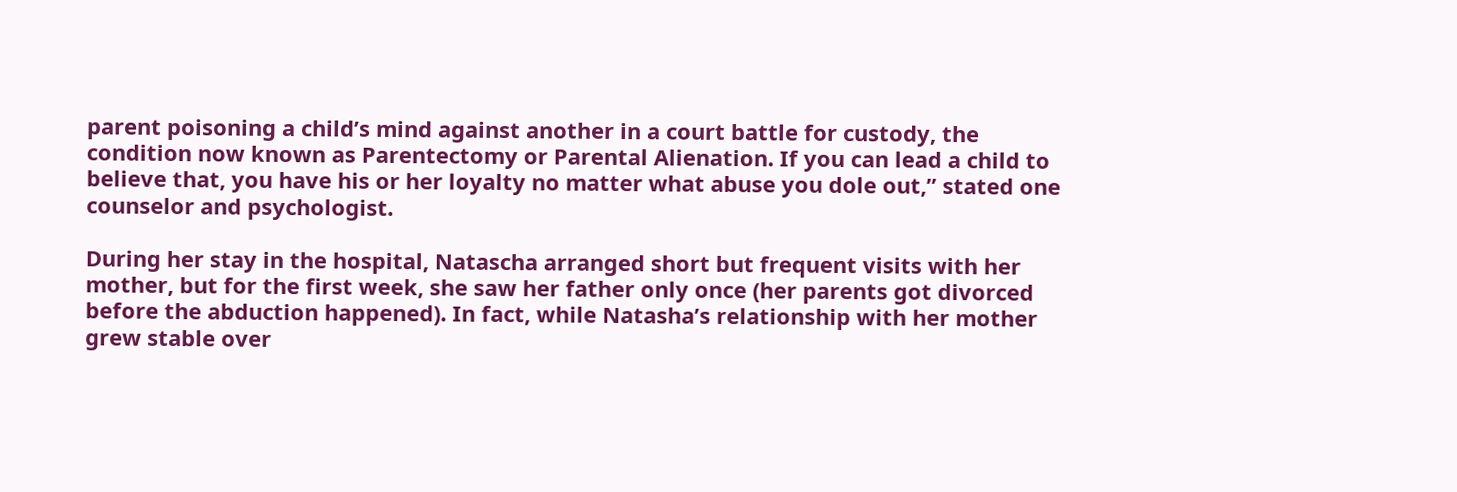parent poisoning a child’s mind against another in a court battle for custody, the condition now known as Parentectomy or Parental Alienation. If you can lead a child to believe that, you have his or her loyalty no matter what abuse you dole out,” stated one counselor and psychologist.

During her stay in the hospital, Natascha arranged short but frequent visits with her mother, but for the first week, she saw her father only once (her parents got divorced before the abduction happened). In fact, while Natasha’s relationship with her mother grew stable over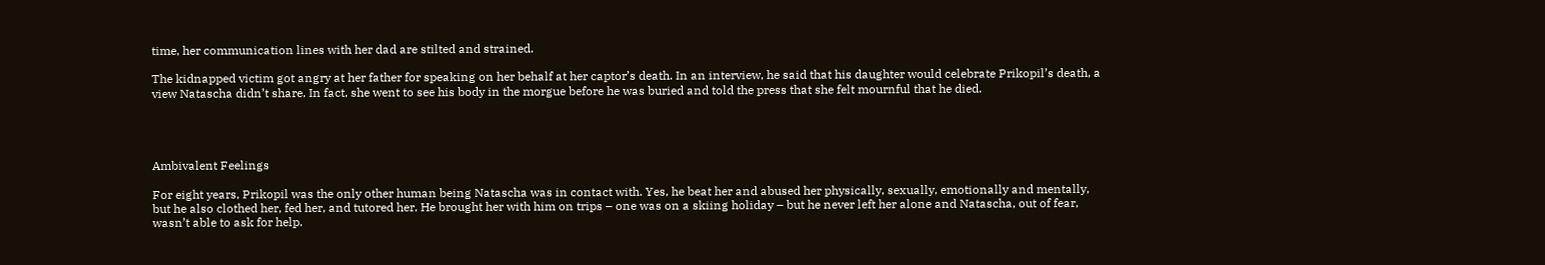time, her communication lines with her dad are stilted and strained.

The kidnapped victim got angry at her father for speaking on her behalf at her captor’s death. In an interview, he said that his daughter would celebrate Prikopil’s death, a view Natascha didn’t share. In fact, she went to see his body in the morgue before he was buried and told the press that she felt mournful that he died.




Ambivalent Feelings

For eight years, Prikopil was the only other human being Natascha was in contact with. Yes, he beat her and abused her physically, sexually, emotionally and mentally, but he also clothed her, fed her, and tutored her. He brought her with him on trips – one was on a skiing holiday – but he never left her alone and Natascha, out of fear, wasn’t able to ask for help.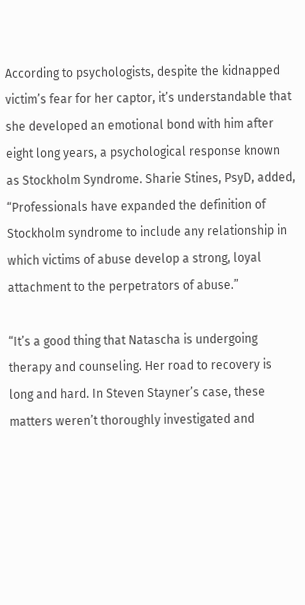According to psychologists, despite the kidnapped victim’s fear for her captor, it’s understandable that she developed an emotional bond with him after eight long years, a psychological response known as Stockholm Syndrome. Sharie Stines, PsyD, added, “Professionals have expanded the definition of Stockholm syndrome to include any relationship in which victims of abuse develop a strong, loyal attachment to the perpetrators of abuse.”

“It’s a good thing that Natascha is undergoing therapy and counseling. Her road to recovery is long and hard. In Steven Stayner’s case, these matters weren’t thoroughly investigated and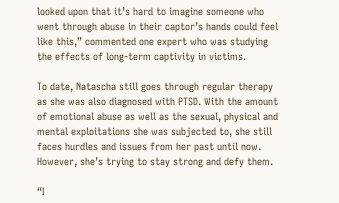looked upon that it’s hard to imagine someone who went through abuse in their captor’s hands could feel like this,” commented one expert who was studying the effects of long-term captivity in victims.

To date, Natascha still goes through regular therapy as she was also diagnosed with PTSD. With the amount of emotional abuse as well as the sexual, physical and mental exploitations she was subjected to, she still faces hurdles and issues from her past until now. However, she’s trying to stay strong and defy them.

“I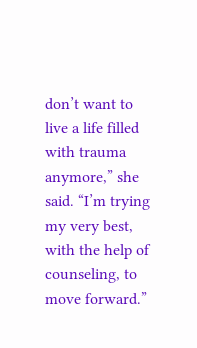don’t want to live a life filled with trauma anymore,” she said. “I’m trying my very best, with the help of counseling, to move forward.”